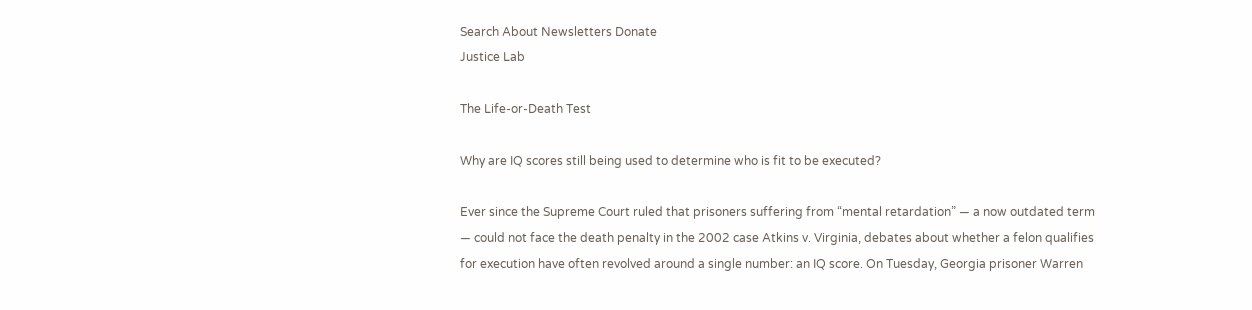Search About Newsletters Donate
Justice Lab

The Life-or-Death Test

Why are IQ scores still being used to determine who is fit to be executed?

Ever since the Supreme Court ruled that prisoners suffering from “mental retardation” — a now outdated term — could not face the death penalty in the 2002 case Atkins v. Virginia, debates about whether a felon qualifies for execution have often revolved around a single number: an IQ score. On Tuesday, Georgia prisoner Warren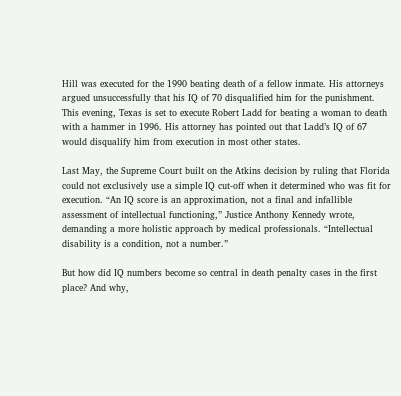Hill was executed for the 1990 beating death of a fellow inmate. His attorneys argued unsuccessfully that his IQ of 70 disqualified him for the punishment. This evening, Texas is set to execute Robert Ladd for beating a woman to death with a hammer in 1996. His attorney has pointed out that Ladd’s IQ of 67 would disqualify him from execution in most other states.

Last May, the Supreme Court built on the Atkins decision by ruling that Florida could not exclusively use a simple IQ cut-off when it determined who was fit for execution. “An IQ score is an approximation, not a final and infallible assessment of intellectual functioning,” Justice Anthony Kennedy wrote, demanding a more holistic approach by medical professionals. “Intellectual disability is a condition, not a number.”

But how did IQ numbers become so central in death penalty cases in the first place? And why,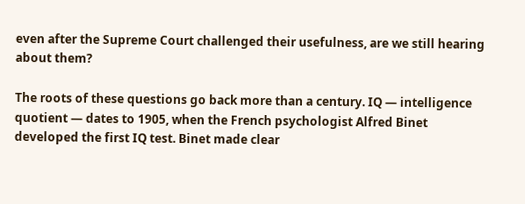even after the Supreme Court challenged their usefulness, are we still hearing about them?

The roots of these questions go back more than a century. IQ — intelligence quotient — dates to 1905, when the French psychologist Alfred Binet developed the first IQ test. Binet made clear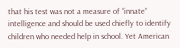that his test was not a measure of “innate” intelligence and should be used chiefly to identify children who needed help in school. Yet American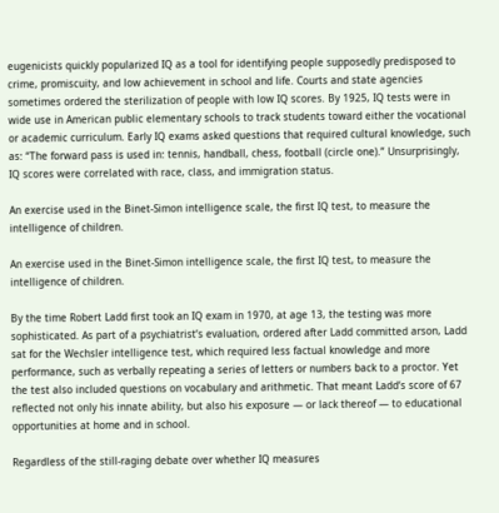eugenicists quickly popularized IQ as a tool for identifying people supposedly predisposed to crime, promiscuity, and low achievement in school and life. Courts and state agencies sometimes ordered the sterilization of people with low IQ scores. By 1925, IQ tests were in wide use in American public elementary schools to track students toward either the vocational or academic curriculum. Early IQ exams asked questions that required cultural knowledge, such as: “The forward pass is used in: tennis, handball, chess, football (circle one).” Unsurprisingly, IQ scores were correlated with race, class, and immigration status.

An exercise used in the Binet-Simon intelligence scale, the first IQ test, to measure the intelligence of children.

An exercise used in the Binet-Simon intelligence scale, the first IQ test, to measure the intelligence of children.

By the time Robert Ladd first took an IQ exam in 1970, at age 13, the testing was more sophisticated. As part of a psychiatrist’s evaluation, ordered after Ladd committed arson, Ladd sat for the Wechsler intelligence test, which required less factual knowledge and more performance, such as verbally repeating a series of letters or numbers back to a proctor. Yet the test also included questions on vocabulary and arithmetic. That meant Ladd’s score of 67 reflected not only his innate ability, but also his exposure — or lack thereof — to educational opportunities at home and in school.

Regardless of the still-raging debate over whether IQ measures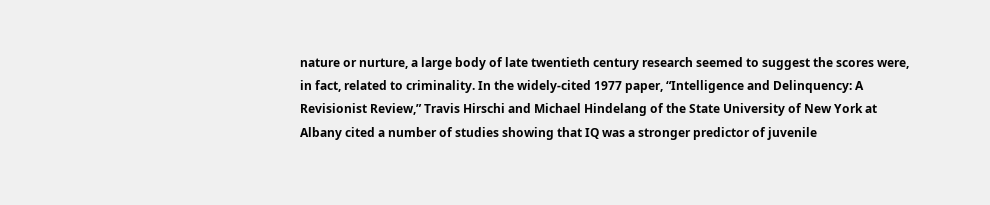nature or nurture, a large body of late twentieth century research seemed to suggest the scores were, in fact, related to criminality. In the widely-cited 1977 paper, “Intelligence and Delinquency: A Revisionist Review,” Travis Hirschi and Michael Hindelang of the State University of New York at Albany cited a number of studies showing that IQ was a stronger predictor of juvenile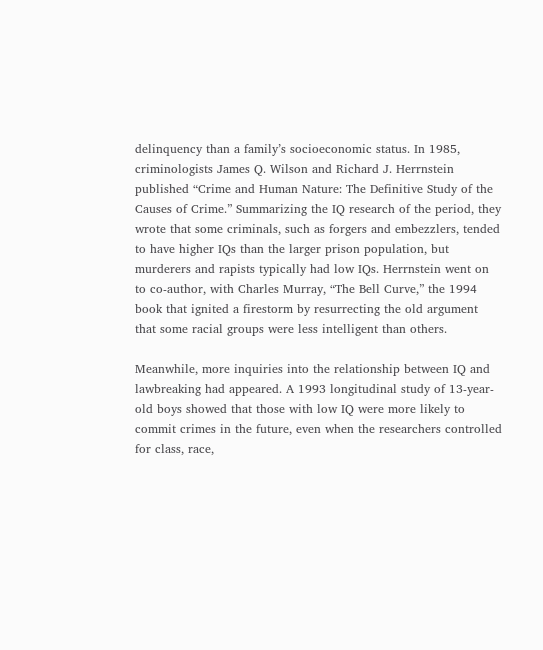delinquency than a family’s socioeconomic status. In 1985, criminologists James Q. Wilson and Richard J. Herrnstein published “Crime and Human Nature: The Definitive Study of the Causes of Crime.” Summarizing the IQ research of the period, they wrote that some criminals, such as forgers and embezzlers, tended to have higher IQs than the larger prison population, but murderers and rapists typically had low IQs. Herrnstein went on to co-author, with Charles Murray, “The Bell Curve,” the 1994 book that ignited a firestorm by resurrecting the old argument that some racial groups were less intelligent than others.

Meanwhile, more inquiries into the relationship between IQ and lawbreaking had appeared. A 1993 longitudinal study of 13-year-old boys showed that those with low IQ were more likely to commit crimes in the future, even when the researchers controlled for class, race,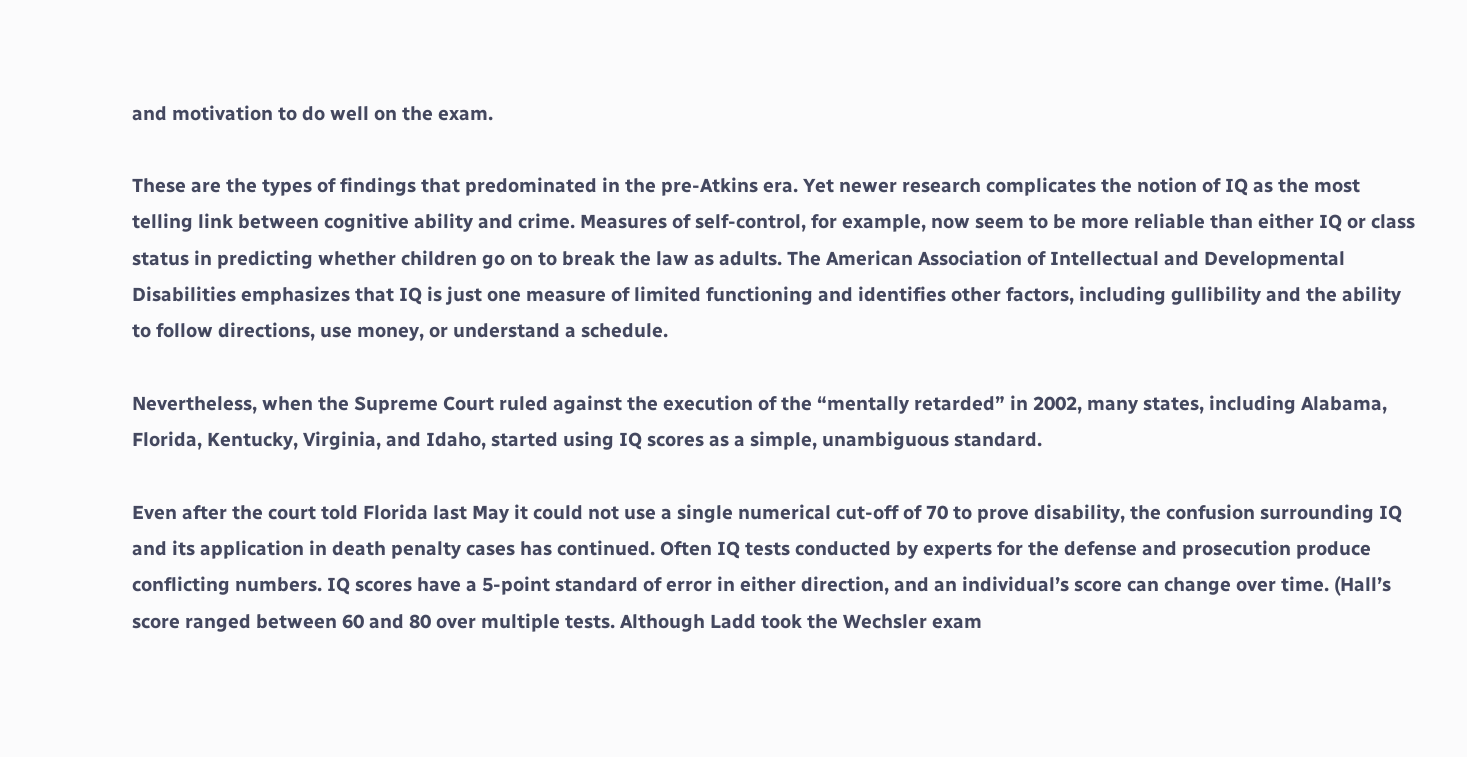and motivation to do well on the exam.

These are the types of findings that predominated in the pre-Atkins era. Yet newer research complicates the notion of IQ as the most telling link between cognitive ability and crime. Measures of self-control, for example, now seem to be more reliable than either IQ or class status in predicting whether children go on to break the law as adults. The American Association of Intellectual and Developmental Disabilities emphasizes that IQ is just one measure of limited functioning and identifies other factors, including gullibility and the ability to follow directions, use money, or understand a schedule.

Nevertheless, when the Supreme Court ruled against the execution of the “mentally retarded” in 2002, many states, including Alabama, Florida, Kentucky, Virginia, and Idaho, started using IQ scores as a simple, unambiguous standard.

Even after the court told Florida last May it could not use a single numerical cut-off of 70 to prove disability, the confusion surrounding IQ and its application in death penalty cases has continued. Often IQ tests conducted by experts for the defense and prosecution produce conflicting numbers. IQ scores have a 5-point standard of error in either direction, and an individual’s score can change over time. (Hall’s score ranged between 60 and 80 over multiple tests. Although Ladd took the Wechsler exam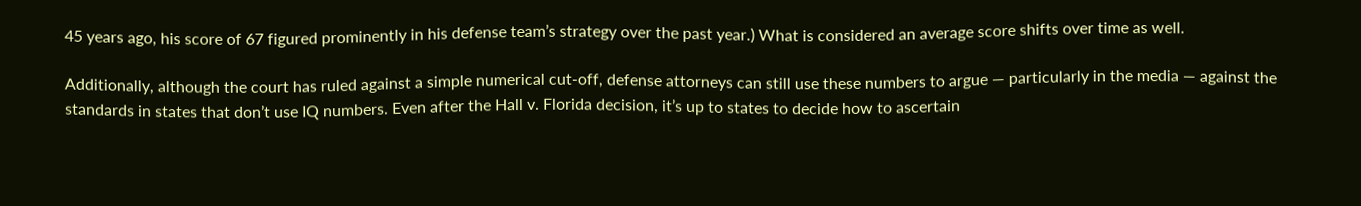45 years ago, his score of 67 figured prominently in his defense team’s strategy over the past year.) What is considered an average score shifts over time as well.

Additionally, although the court has ruled against a simple numerical cut-off, defense attorneys can still use these numbers to argue — particularly in the media — against the standards in states that don’t use IQ numbers. Even after the Hall v. Florida decision, it’s up to states to decide how to ascertain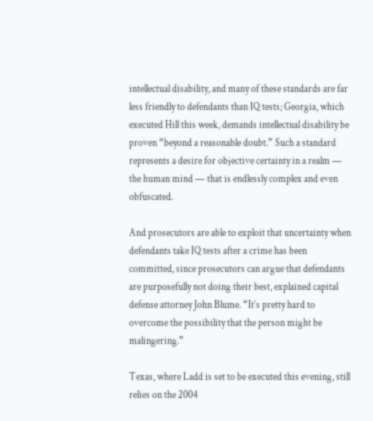intellectual disability, and many of these standards are far less friendly to defendants than IQ tests; Georgia, which executed Hill this week, demands intellectual disability be proven “beyond a reasonable doubt.” Such a standard represents a desire for objective certainty in a realm — the human mind — that is endlessly complex and even obfuscated.

And prosecutors are able to exploit that uncertainty when defendants take IQ tests after a crime has been committed, since prosecutors can argue that defendants are purposefully not doing their best, explained capital defense attorney John Blume. “It’s pretty hard to overcome the possibility that the person might be malingering.”

Texas, where Ladd is set to be executed this evening, still relies on the 2004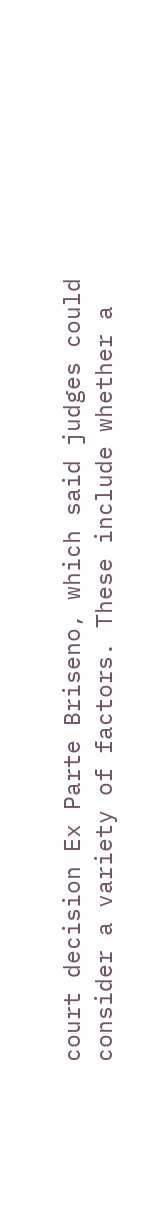court decision Ex Parte Briseno, which said judges could consider a variety of factors. These include whether a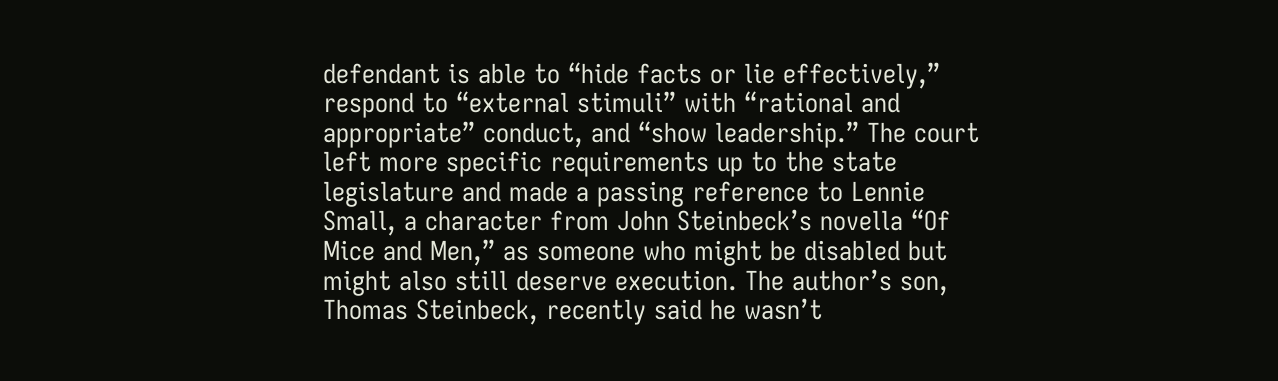defendant is able to “hide facts or lie effectively,” respond to “external stimuli” with “rational and appropriate” conduct, and “show leadership.” The court left more specific requirements up to the state legislature and made a passing reference to Lennie Small, a character from John Steinbeck’s novella “Of Mice and Men,” as someone who might be disabled but might also still deserve execution. The author’s son, Thomas Steinbeck, recently said he wasn’t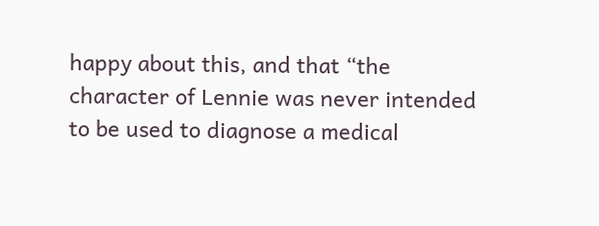happy about this, and that “the character of Lennie was never intended to be used to diagnose a medical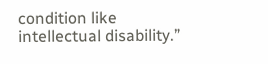condition like intellectual disability.”